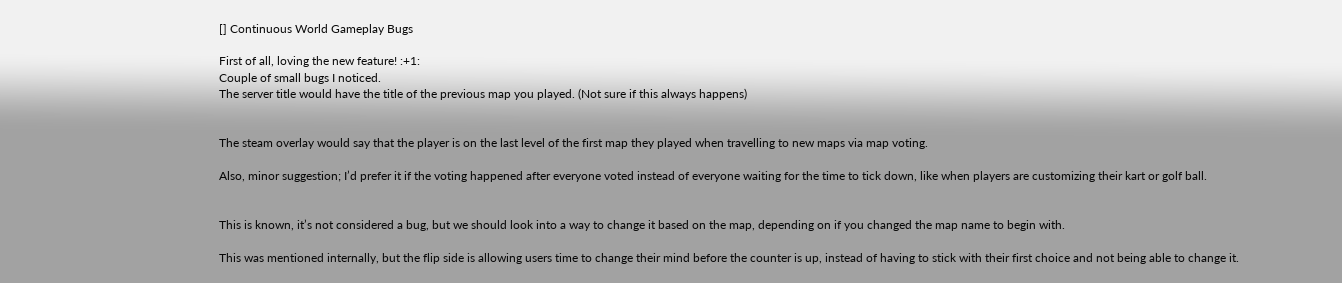[] Continuous World Gameplay Bugs

First of all, loving the new feature! :+1:
Couple of small bugs I noticed.
The server title would have the title of the previous map you played. (Not sure if this always happens)


The steam overlay would say that the player is on the last level of the first map they played when travelling to new maps via map voting.

Also, minor suggestion; I’d prefer it if the voting happened after everyone voted instead of everyone waiting for the time to tick down, like when players are customizing their kart or golf ball.


This is known, it’s not considered a bug, but we should look into a way to change it based on the map, depending on if you changed the map name to begin with.

This was mentioned internally, but the flip side is allowing users time to change their mind before the counter is up, instead of having to stick with their first choice and not being able to change it.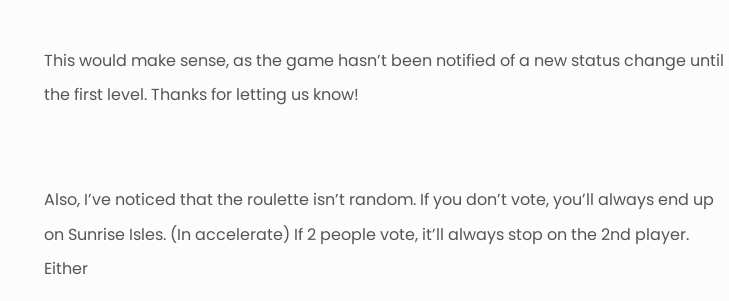This would make sense, as the game hasn’t been notified of a new status change until the first level. Thanks for letting us know!


Also, I’ve noticed that the roulette isn’t random. If you don’t vote, you’ll always end up on Sunrise Isles. (In accelerate) If 2 people vote, it’ll always stop on the 2nd player. Either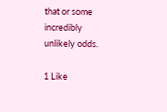that or some incredibly unlikely odds.

1 Like